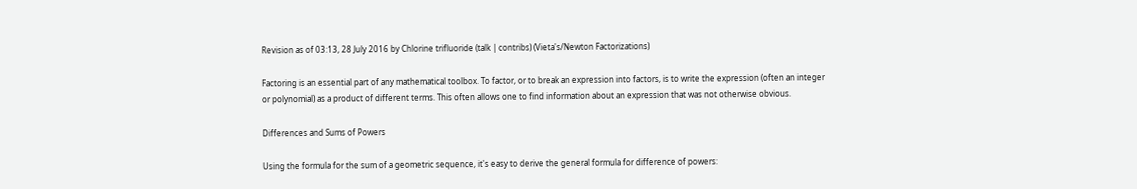Revision as of 03:13, 28 July 2016 by Chlorine trifluoride (talk | contribs) (Vieta's/Newton Factorizations)

Factoring is an essential part of any mathematical toolbox. To factor, or to break an expression into factors, is to write the expression (often an integer or polynomial) as a product of different terms. This often allows one to find information about an expression that was not otherwise obvious.

Differences and Sums of Powers

Using the formula for the sum of a geometric sequence, it's easy to derive the general formula for difference of powers: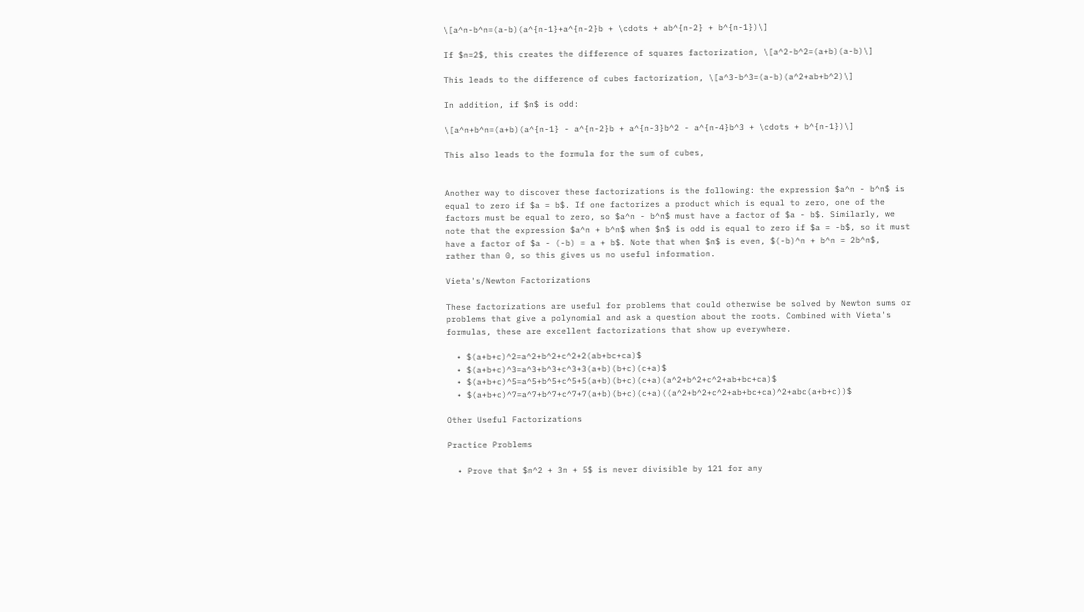\[a^n-b^n=(a-b)(a^{n-1}+a^{n-2}b + \cdots + ab^{n-2} + b^{n-1})\]

If $n=2$, this creates the difference of squares factorization, \[a^2-b^2=(a+b)(a-b)\]

This leads to the difference of cubes factorization, \[a^3-b^3=(a-b)(a^2+ab+b^2)\]

In addition, if $n$ is odd:

\[a^n+b^n=(a+b)(a^{n-1} - a^{n-2}b + a^{n-3}b^2 - a^{n-4}b^3 + \cdots + b^{n-1})\]

This also leads to the formula for the sum of cubes,


Another way to discover these factorizations is the following: the expression $a^n - b^n$ is equal to zero if $a = b$. If one factorizes a product which is equal to zero, one of the factors must be equal to zero, so $a^n - b^n$ must have a factor of $a - b$. Similarly, we note that the expression $a^n + b^n$ when $n$ is odd is equal to zero if $a = -b$, so it must have a factor of $a - (-b) = a + b$. Note that when $n$ is even, $(-b)^n + b^n = 2b^n$, rather than 0, so this gives us no useful information.

Vieta's/Newton Factorizations

These factorizations are useful for problems that could otherwise be solved by Newton sums or problems that give a polynomial and ask a question about the roots. Combined with Vieta's formulas, these are excellent factorizations that show up everywhere.

  • $(a+b+c)^2=a^2+b^2+c^2+2(ab+bc+ca)$
  • $(a+b+c)^3=a^3+b^3+c^3+3(a+b)(b+c)(c+a)$
  • $(a+b+c)^5=a^5+b^5+c^5+5(a+b)(b+c)(c+a)(a^2+b^2+c^2+ab+bc+ca)$
  • $(a+b+c)^7=a^7+b^7+c^7+7(a+b)(b+c)(c+a)((a^2+b^2+c^2+ab+bc+ca)^2+abc(a+b+c))$

Other Useful Factorizations

Practice Problems

  • Prove that $n^2 + 3n + 5$ is never divisible by 121 for any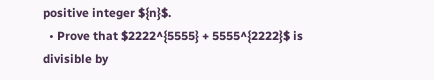positive integer ${n}$.
  • Prove that $2222^{5555} + 5555^{2222}$ is divisible by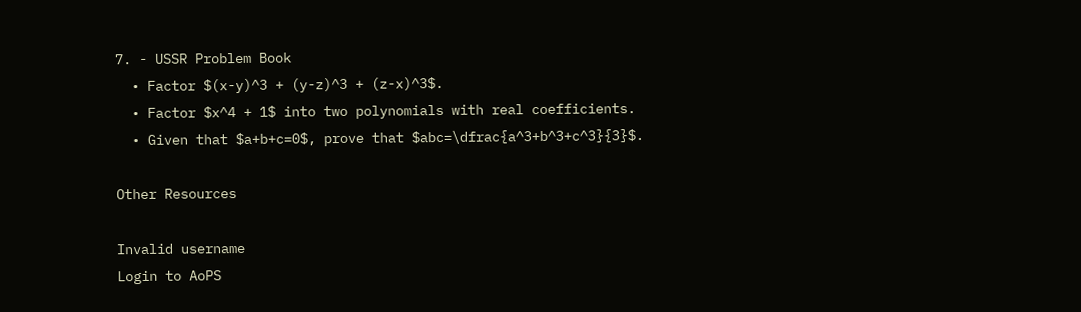7. - USSR Problem Book
  • Factor $(x-y)^3 + (y-z)^3 + (z-x)^3$.
  • Factor $x^4 + 1$ into two polynomials with real coefficients.
  • Given that $a+b+c=0$, prove that $abc=\dfrac{a^3+b^3+c^3}{3}$.

Other Resources

Invalid username
Login to AoPS